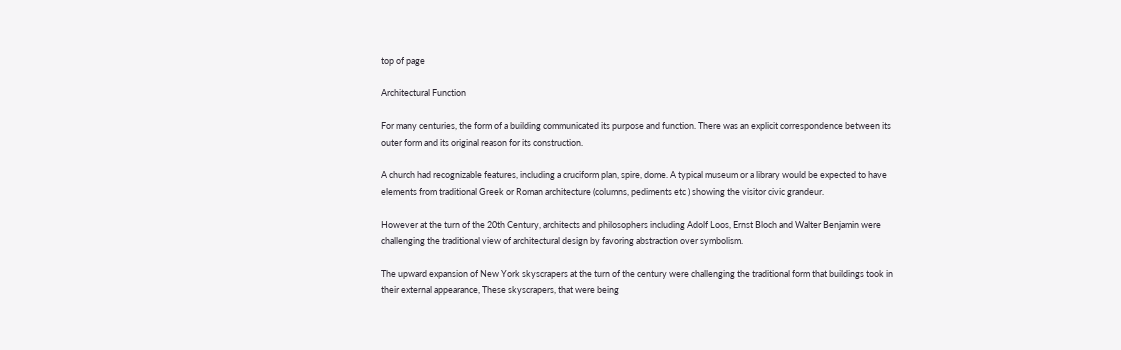top of page

Architectural Function

For many centuries, the form of a building communicated its purpose and function. There was an explicit correspondence between its outer form and its original reason for its construction.

A church had recognizable features, including a cruciform plan, spire, dome. A typical museum or a library would be expected to have elements from traditional Greek or Roman architecture (columns, pediments etc ) showing the visitor civic grandeur.

However at the turn of the 20th Century, architects and philosophers including Adolf Loos, Ernst Bloch and Walter Benjamin were challenging the traditional view of architectural design by favoring abstraction over symbolism.

The upward expansion of New York skyscrapers at the turn of the century were challenging the traditional form that buildings took in their external appearance, These skyscrapers, that were being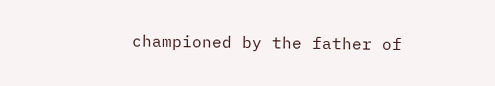championed by the father of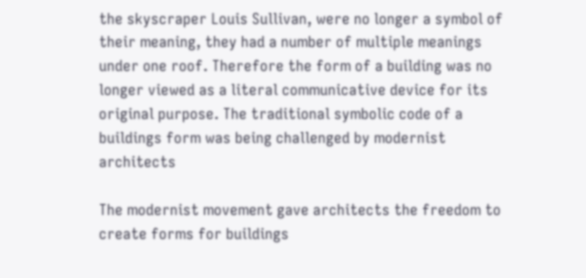the skyscraper Louis Sullivan, were no longer a symbol of their meaning, they had a number of multiple meanings under one roof. Therefore the form of a building was no longer viewed as a literal communicative device for its original purpose. The traditional symbolic code of a buildings form was being challenged by modernist architects

The modernist movement gave architects the freedom to create forms for buildings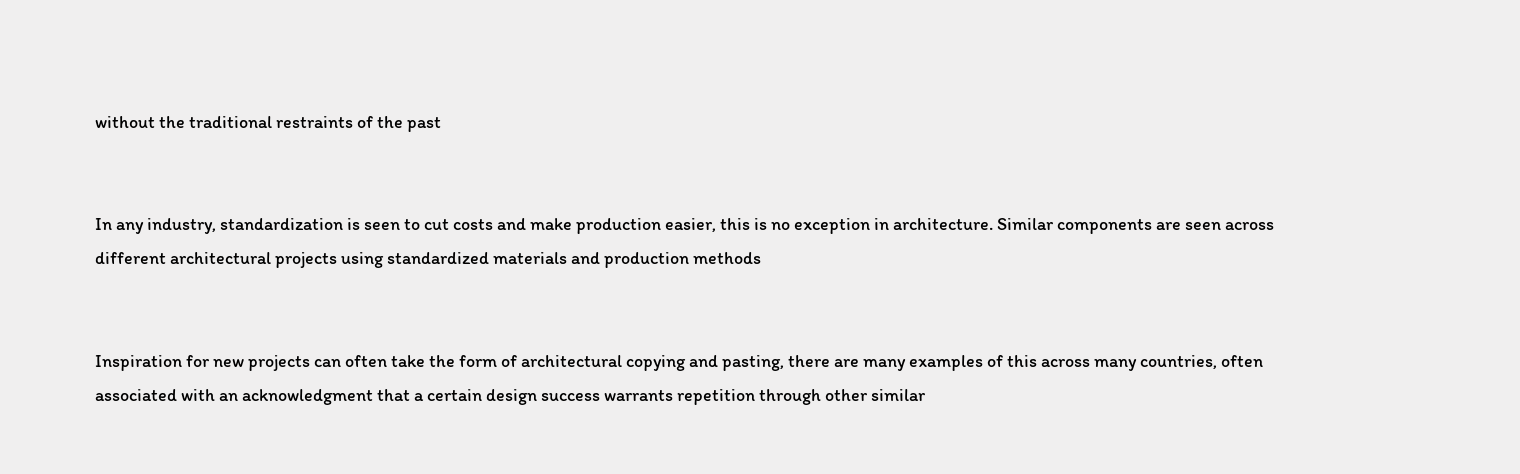without the traditional restraints of the past


In any industry, standardization is seen to cut costs and make production easier, this is no exception in architecture. Similar components are seen across different architectural projects using standardized materials and production methods


Inspiration for new projects can often take the form of architectural copying and pasting, there are many examples of this across many countries, often associated with an acknowledgment that a certain design success warrants repetition through other similar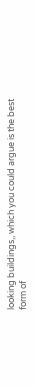looking buildings,, which you could argue is the best form of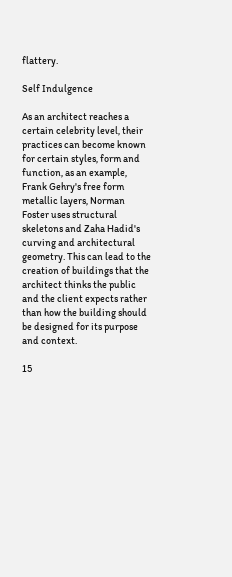flattery.

Self Indulgence

As an architect reaches a certain celebrity level, their practices can become known for certain styles, form and function, as an example, Frank Gehry's free form metallic layers, Norman Foster uses structural skeletons and Zaha Hadid's curving and architectural geometry. This can lead to the creation of buildings that the architect thinks the public and the client expects rather than how the building should be designed for its purpose and context.

15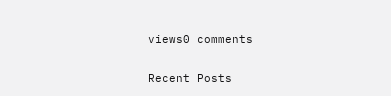views0 comments

Recent Posts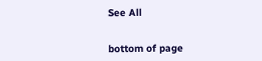See All


bottom of page